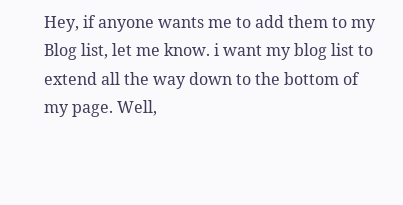Hey, if anyone wants me to add them to my Blog list, let me know. i want my blog list to extend all the way down to the bottom of my page. Well,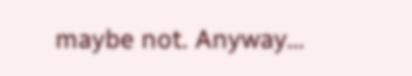maybe not. Anyway…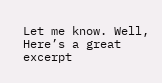Let me know. Well, Here’s a great excerpt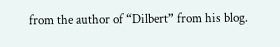from the author of “Dilbert” from his blog.